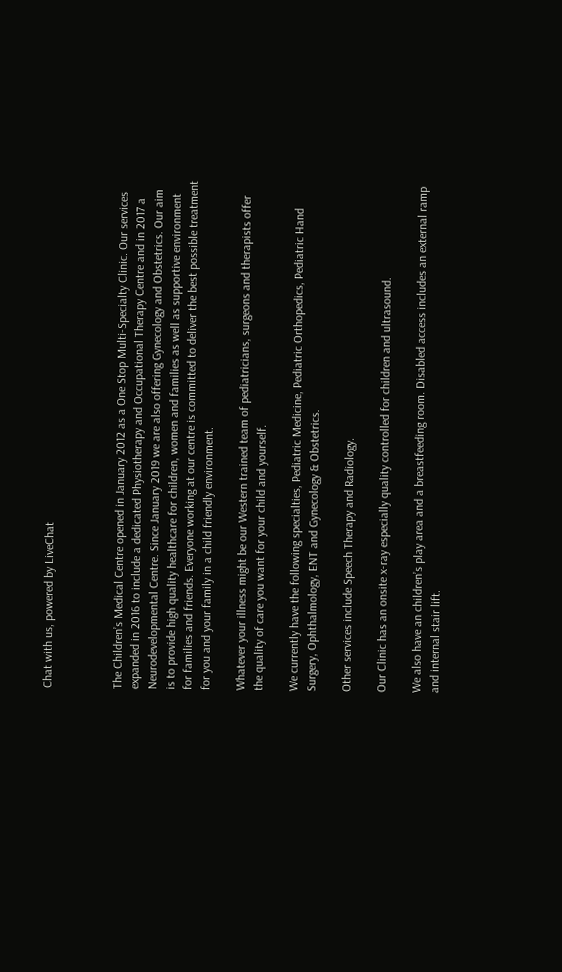Chat with us, powered by LiveChat



The Children’s Medical Centre opened in January 2012 as a One Stop Multi-Specialty Clinic. Our services expanded in 2016 to include a dedicated Physiotherapy and Occupational Therapy Centre and in 2017 a Neurodevelopmental Centre. Since January 2019 we are also offering Gynecology and Obstetrics. Our aim is to provide high quality healthcare for children, women and families as well as supportive environment for families and friends. Everyone working at our centre is committed to deliver the best possible treatment for you and your family in a child friendly environment.

Whatever your illness might be our Western trained team of pediatricians, surgeons and therapists offer the quality of care you want for your child and yourself.

We currently have the following specialties, Pediatric Medicine, Pediatric Orthopedics, Pediatric Hand Surgery, Ophthalmology, ENT and Gynecology & Obstetrics.

Other services include Speech Therapy and Radiology.

Our Clinic has an onsite x-ray especially quality controlled for children and ultrasound.

We also have an children’s play area and a breastfeeding room. Disabled access includes an external ramp and internal stair lift.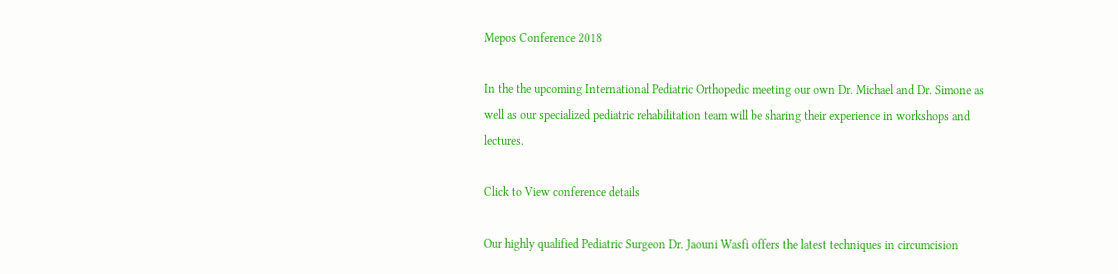Mepos Conference 2018

In the the upcoming International Pediatric Orthopedic meeting our own Dr. Michael and Dr. Simone as well as our specialized pediatric rehabilitation team will be sharing their experience in workshops and lectures.

Click to View conference details

Our highly qualified Pediatric Surgeon Dr. Jaouni Wasfi offers the latest techniques in circumcision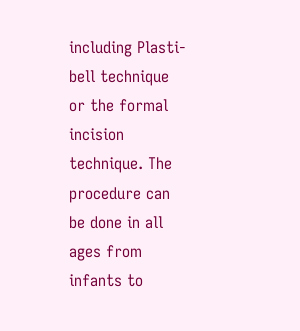including Plasti-bell technique or the formal incision technique. The procedure can be done in all ages from infants to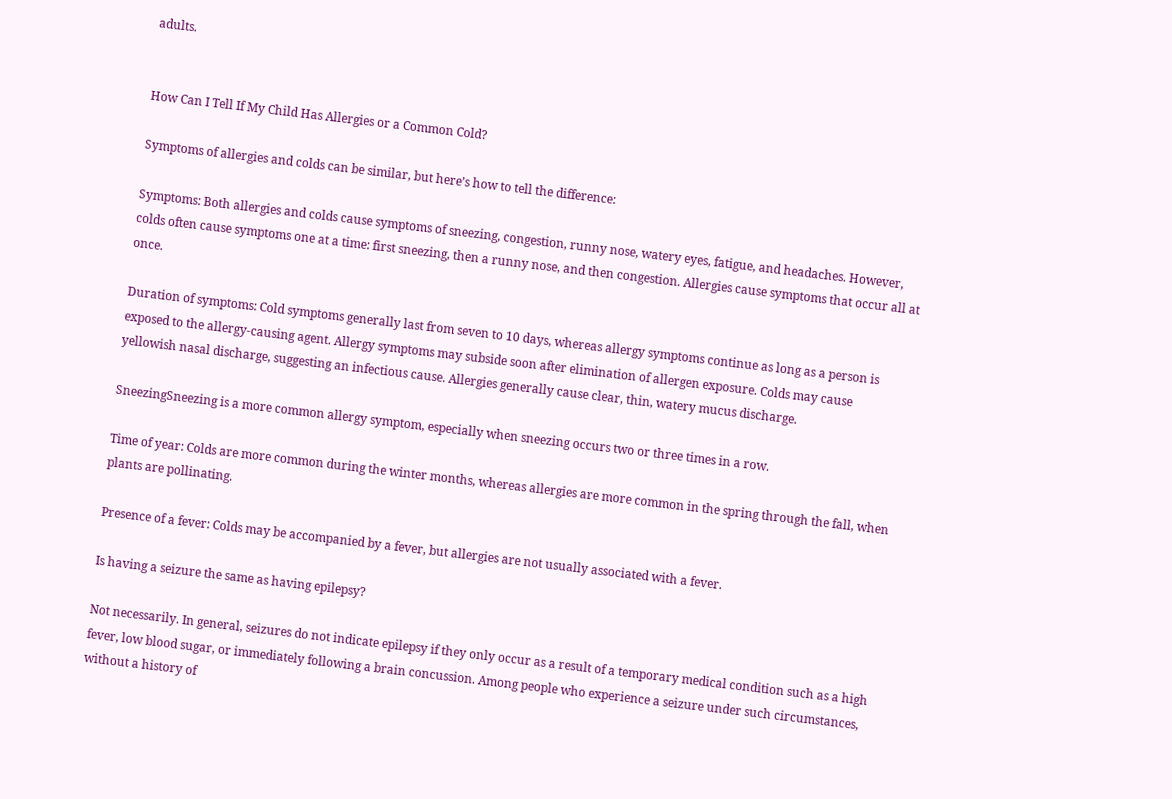adults.


How Can I Tell If My Child Has Allergies or a Common Cold?

Symptoms of allergies and colds can be similar, but here’s how to tell the difference:

Symptoms: Both allergies and colds cause symptoms of sneezing, congestion, runny nose, watery eyes, fatigue, and headaches. However, colds often cause symptoms one at a time: first sneezing, then a runny nose, and then congestion. Allergies cause symptoms that occur all at once.

Duration of symptoms: Cold symptoms generally last from seven to 10 days, whereas allergy symptoms continue as long as a person is exposed to the allergy-causing agent. Allergy symptoms may subside soon after elimination of allergen exposure. Colds may cause yellowish nasal discharge, suggesting an infectious cause. Allergies generally cause clear, thin, watery mucus discharge.

SneezingSneezing is a more common allergy symptom, especially when sneezing occurs two or three times in a row.

Time of year: Colds are more common during the winter months, whereas allergies are more common in the spring through the fall, when plants are pollinating.

Presence of a fever: Colds may be accompanied by a fever, but allergies are not usually associated with a fever.

Is having a seizure the same as having epilepsy?

Not necessarily. In general, seizures do not indicate epilepsy if they only occur as a result of a temporary medical condition such as a high fever, low blood sugar, or immediately following a brain concussion. Among people who experience a seizure under such circumstances, without a history of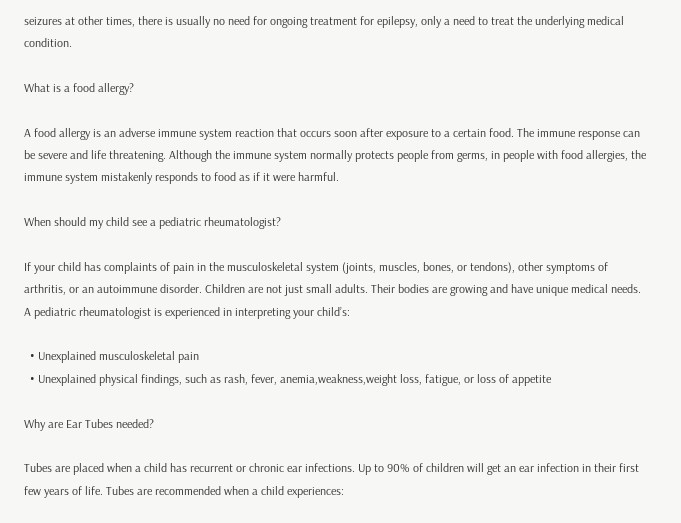seizures at other times, there is usually no need for ongoing treatment for epilepsy, only a need to treat the underlying medical condition.

What is a food allergy?

A food allergy is an adverse immune system reaction that occurs soon after exposure to a certain food. The immune response can be severe and life threatening. Although the immune system normally protects people from germs, in people with food allergies, the immune system mistakenly responds to food as if it were harmful.

When should my child see a pediatric rheumatologist?

If your child has complaints of pain in the musculoskeletal system (joints, muscles, bones, or tendons), other symptoms of arthritis, or an autoimmune disorder. Children are not just small adults. Their bodies are growing and have unique medical needs. A pediatric rheumatologist is experienced in interpreting your child’s:

  • Unexplained musculoskeletal pain
  • Unexplained physical findings, such as rash, fever, anemia,weakness,weight loss, fatigue, or loss of appetite

Why are Ear Tubes needed?

Tubes are placed when a child has recurrent or chronic ear infections. Up to 90% of children will get an ear infection in their first few years of life. Tubes are recommended when a child experiences: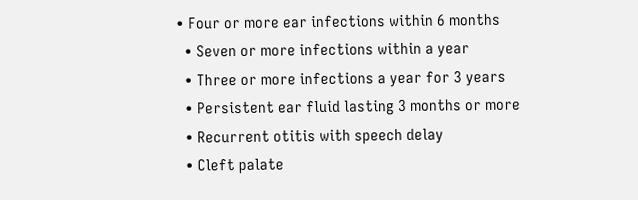• Four or more ear infections within 6 months
  • Seven or more infections within a year
  • Three or more infections a year for 3 years
  • Persistent ear fluid lasting 3 months or more
  • Recurrent otitis with speech delay
  • Cleft palate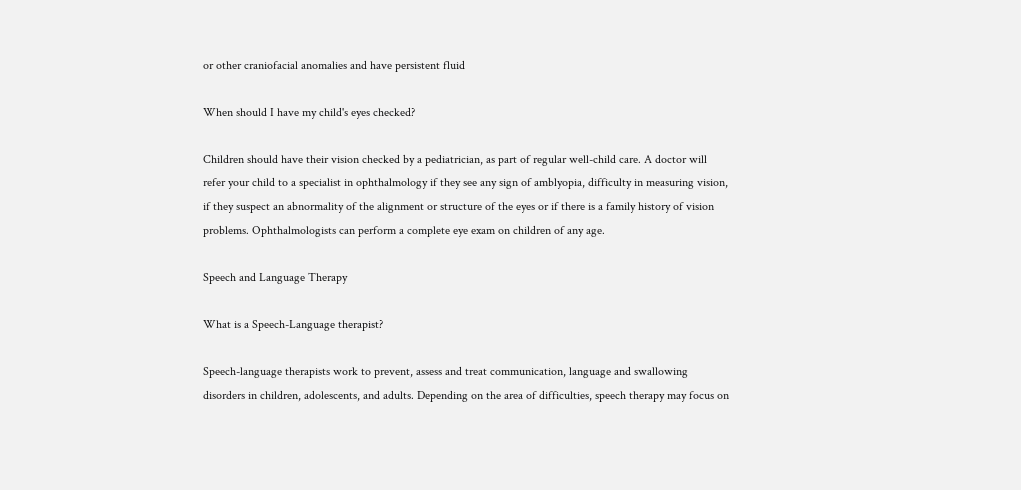or other craniofacial anomalies and have persistent fluid

When should I have my child's eyes checked?

Children should have their vision checked by a pediatrician, as part of regular well-child care. A doctor will refer your child to a specialist in ophthalmology if they see any sign of amblyopia, difficulty in measuring vision, if they suspect an abnormality of the alignment or structure of the eyes or if there is a family history of vision problems. Ophthalmologists can perform a complete eye exam on children of any age.

Speech and Language Therapy

What is a Speech-Language therapist?

Speech-language therapists work to prevent, assess and treat communication, language and swallowing disorders in children, adolescents, and adults. Depending on the area of difficulties, speech therapy may focus on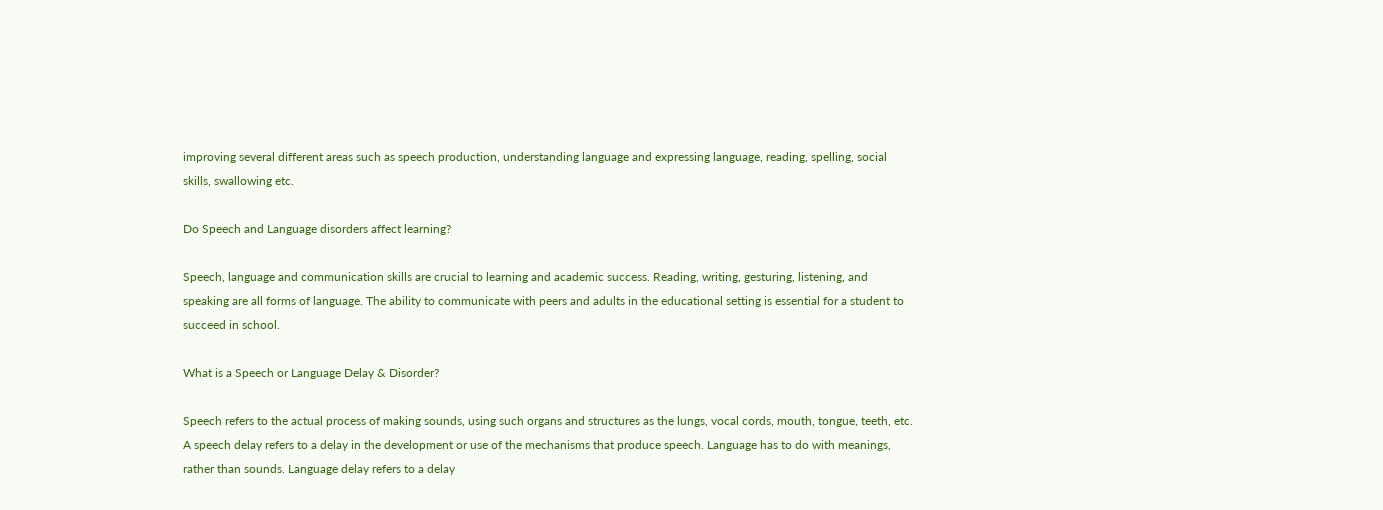improving several different areas such as speech production, understanding language and expressing language, reading, spelling, social skills, swallowing etc.

Do Speech and Language disorders affect learning?

Speech, language and communication skills are crucial to learning and academic success. Reading, writing, gesturing, listening, and speaking are all forms of language. The ability to communicate with peers and adults in the educational setting is essential for a student to succeed in school.

What is a Speech or Language Delay & Disorder?

Speech refers to the actual process of making sounds, using such organs and structures as the lungs, vocal cords, mouth, tongue, teeth, etc. A speech delay refers to a delay in the development or use of the mechanisms that produce speech. Language has to do with meanings, rather than sounds. Language delay refers to a delay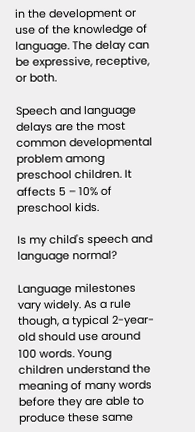in the development or use of the knowledge of language. The delay can be expressive, receptive, or both.

Speech and language delays are the most common developmental problem among preschool children. It affects 5 – 10% of preschool kids.

Is my child's speech and language normal?

Language milestones vary widely. As a rule though, a typical 2-year-old should use around 100 words. Young children understand the meaning of many words before they are able to produce these same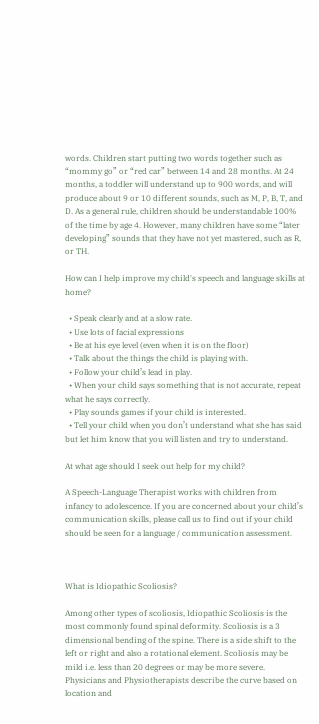words. Children start putting two words together such as “mommy go” or “red car” between 14 and 28 months. At 24 months, a toddler will understand up to 900 words, and will produce about 9 or 10 different sounds, such as M, P, B, T, and D. As a general rule, children should be understandable 100% of the time by age 4. However, many children have some “later developing” sounds that they have not yet mastered, such as R, or TH.

How can I help improve my child's speech and language skills at home?

  • Speak clearly and at a slow rate.
  • Use lots of facial expressions
  • Be at his eye level (even when it is on the floor)
  • Talk about the things the child is playing with.
  • Follow your child’s lead in play.
  • When your child says something that is not accurate, repeat what he says correctly.
  • Play sounds games if your child is interested.
  • Tell your child when you don’t understand what she has said but let him know that you will listen and try to understand.

At what age should I seek out help for my child?

A Speech-Language Therapist works with children from infancy to adolescence. If you are concerned about your child’s communication skills, please call us to find out if your child should be seen for a language / communication assessment.



What is Idiopathic Scoliosis?

Among other types of scoliosis, Idiopathic Scoliosis is the most commonly found spinal deformity. Scoliosis is a 3 dimensional bending of the spine. There is a side shift to the left or right and also a rotational element. Scoliosis may be mild i.e. less than 20 degrees or may be more severe. Physicians and Physiotherapists describe the curve based on location and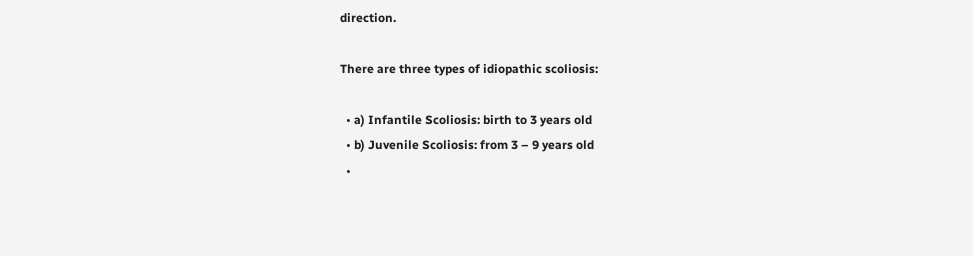direction.

There are three types of idiopathic scoliosis:

  • a) Infantile Scoliosis: birth to 3 years old
  • b) Juvenile Scoliosis: from 3 – 9 years old
  •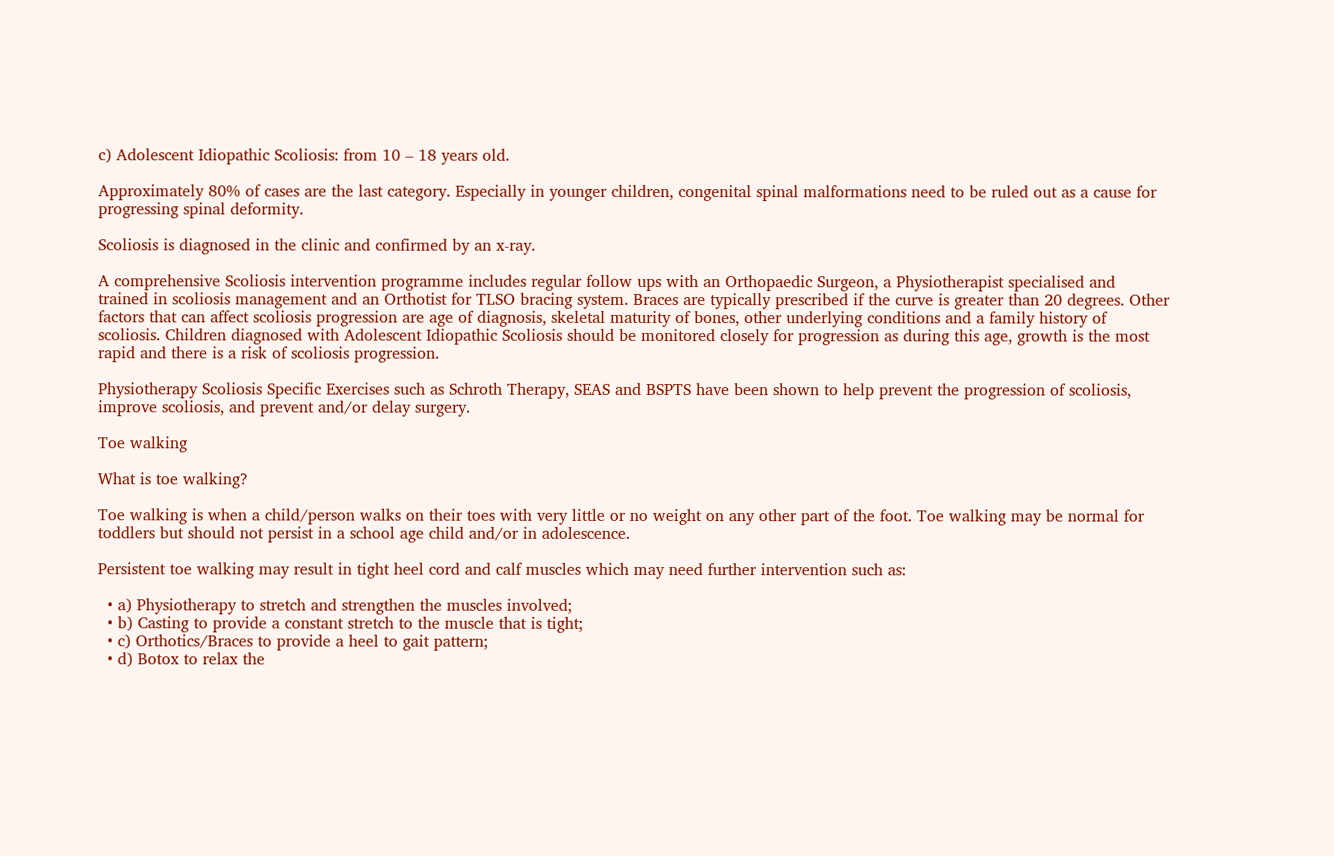c) Adolescent Idiopathic Scoliosis: from 10 – 18 years old.

Approximately 80% of cases are the last category. Especially in younger children, congenital spinal malformations need to be ruled out as a cause for progressing spinal deformity.

Scoliosis is diagnosed in the clinic and confirmed by an x-ray.

A comprehensive Scoliosis intervention programme includes regular follow ups with an Orthopaedic Surgeon, a Physiotherapist specialised and trained in scoliosis management and an Orthotist for TLSO bracing system. Braces are typically prescribed if the curve is greater than 20 degrees. Other factors that can affect scoliosis progression are age of diagnosis, skeletal maturity of bones, other underlying conditions and a family history of scoliosis. Children diagnosed with Adolescent Idiopathic Scoliosis should be monitored closely for progression as during this age, growth is the most rapid and there is a risk of scoliosis progression.

Physiotherapy Scoliosis Specific Exercises such as Schroth Therapy, SEAS and BSPTS have been shown to help prevent the progression of scoliosis, improve scoliosis, and prevent and/or delay surgery.

Toe walking

What is toe walking?

Toe walking is when a child/person walks on their toes with very little or no weight on any other part of the foot. Toe walking may be normal for toddlers but should not persist in a school age child and/or in adolescence.

Persistent toe walking may result in tight heel cord and calf muscles which may need further intervention such as:

  • a) Physiotherapy to stretch and strengthen the muscles involved;
  • b) Casting to provide a constant stretch to the muscle that is tight;
  • c) Orthotics/Braces to provide a heel to gait pattern;
  • d) Botox to relax the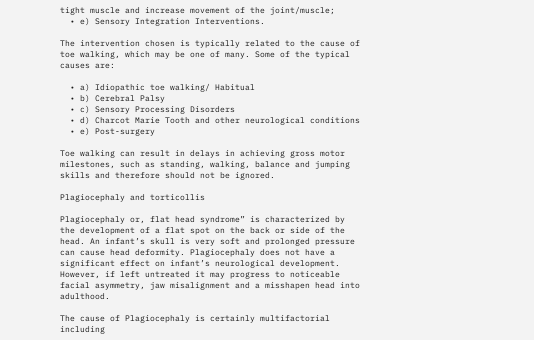tight muscle and increase movement of the joint/muscle;
  • e) Sensory Integration Interventions.

The intervention chosen is typically related to the cause of toe walking, which may be one of many. Some of the typical causes are:

  • a) Idiopathic toe walking/ Habitual
  • b) Cerebral Palsy
  • c) Sensory Processing Disorders
  • d) Charcot Marie Tooth and other neurological conditions
  • e) Post-surgery

Toe walking can result in delays in achieving gross motor milestones, such as standing, walking, balance and jumping skills and therefore should not be ignored.

Plagiocephaly and torticollis

Plagiocephaly or, flat head syndrome” is characterized by the development of a flat spot on the back or side of the head. An infant’s skull is very soft and prolonged pressure can cause head deformity. Plagiocephaly does not have a significant effect on infant’s neurological development. However, if left untreated it may progress to noticeable facial asymmetry, jaw misalignment and a misshapen head into adulthood.

The cause of Plagiocephaly is certainly multifactorial including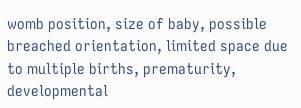womb position, size of baby, possible breached orientation, limited space due to multiple births, prematurity, developmental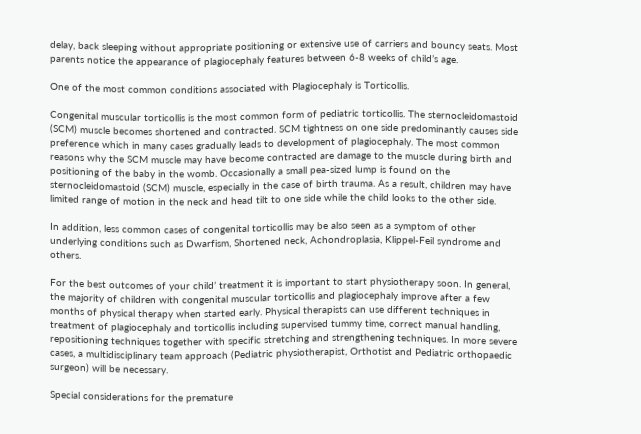delay, back sleeping without appropriate positioning or extensive use of carriers and bouncy seats. Most parents notice the appearance of plagiocephaly features between 6-8 weeks of child’s age.

One of the most common conditions associated with Plagiocephaly is Torticollis.

Congenital muscular torticollis is the most common form of pediatric torticollis. The sternocleidomastoid (SCM) muscle becomes shortened and contracted. SCM tightness on one side predominantly causes side preference which in many cases gradually leads to development of plagiocephaly. The most common reasons why the SCM muscle may have become contracted are damage to the muscle during birth and positioning of the baby in the womb. Occasionally a small pea-sized lump is found on the sternocleidomastoid (SCM) muscle, especially in the case of birth trauma. As a result, children may have limited range of motion in the neck and head tilt to one side while the child looks to the other side.

In addition, less common cases of congenital torticollis may be also seen as a symptom of other underlying conditions such as Dwarfism, Shortened neck, Achondroplasia, Klippel-Feil syndrome and others.

For the best outcomes of your child’ treatment it is important to start physiotherapy soon. In general, the majority of children with congenital muscular torticollis and plagiocephaly improve after a few months of physical therapy when started early. Physical therapists can use different techniques in treatment of plagiocephaly and torticollis including supervised tummy time, correct manual handling, repositioning techniques together with specific stretching and strengthening techniques. In more severe cases, a multidisciplinary team approach (Pediatric physiotherapist, Orthotist and Pediatric orthopaedic surgeon) will be necessary.

Special considerations for the premature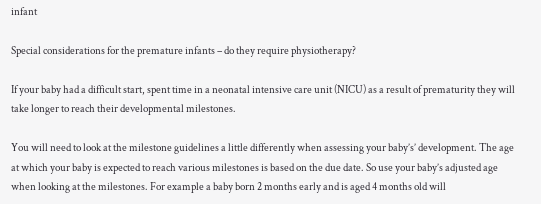infant

Special considerations for the premature infants – do they require physiotherapy?

If your baby had a difficult start, spent time in a neonatal intensive care unit (NICU) as a result of prematurity they will take longer to reach their developmental milestones.

You will need to look at the milestone guidelines a little differently when assessing your baby’s’ development. The age at which your baby is expected to reach various milestones is based on the due date. So use your baby’s adjusted age when looking at the milestones. For example a baby born 2 months early and is aged 4 months old will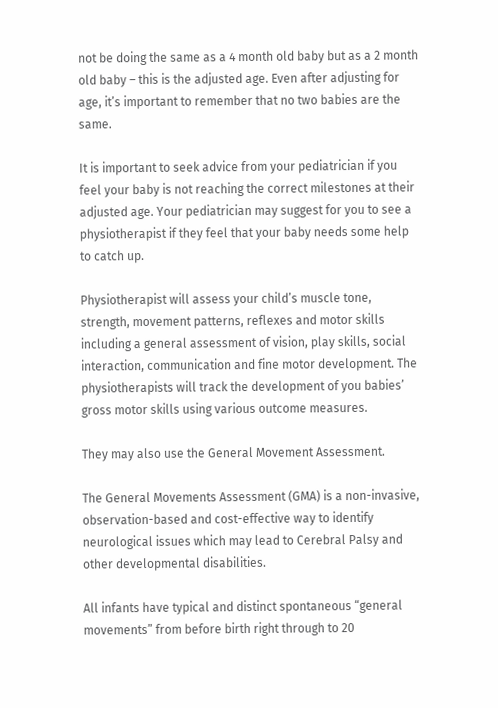not be doing the same as a 4 month old baby but as a 2 month old baby – this is the adjusted age. Even after adjusting for age, it’s important to remember that no two babies are the same.

It is important to seek advice from your pediatrician if you feel your baby is not reaching the correct milestones at their adjusted age. Your pediatrician may suggest for you to see a physiotherapist if they feel that your baby needs some help to catch up.

Physiotherapist will assess your child’s muscle tone, strength, movement patterns, reflexes and motor skills including a general assessment of vision, play skills, social interaction, communication and fine motor development. The physiotherapists will track the development of you babies’ gross motor skills using various outcome measures.

They may also use the General Movement Assessment.

The General Movements Assessment (GMA) is a non-invasive, observation-based and cost-effective way to identify neurological issues which may lead to Cerebral Palsy and other developmental disabilities.

All infants have typical and distinct spontaneous “general movements” from before birth right through to 20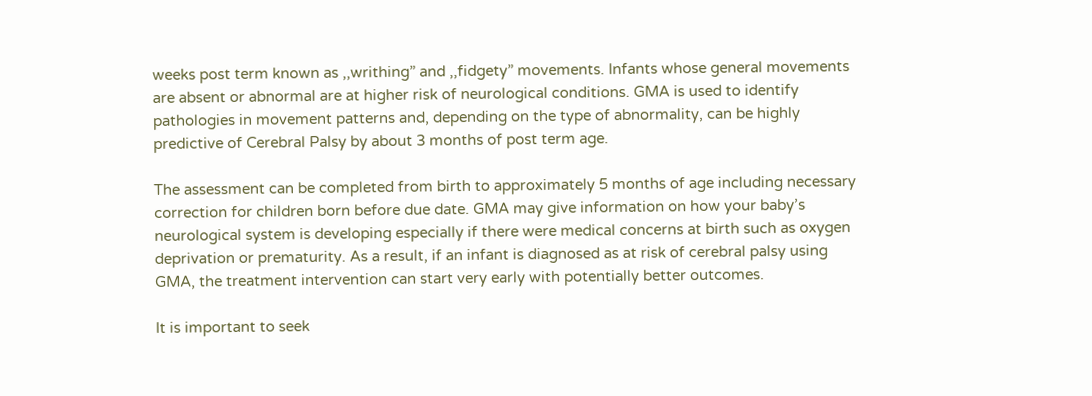weeks post term known as ,,writhing” and ,,fidgety” movements. Infants whose general movements are absent or abnormal are at higher risk of neurological conditions. GMA is used to identify pathologies in movement patterns and, depending on the type of abnormality, can be highly predictive of Cerebral Palsy by about 3 months of post term age.

The assessment can be completed from birth to approximately 5 months of age including necessary correction for children born before due date. GMA may give information on how your baby’s neurological system is developing especially if there were medical concerns at birth such as oxygen deprivation or prematurity. As a result, if an infant is diagnosed as at risk of cerebral palsy using GMA, the treatment intervention can start very early with potentially better outcomes.

It is important to seek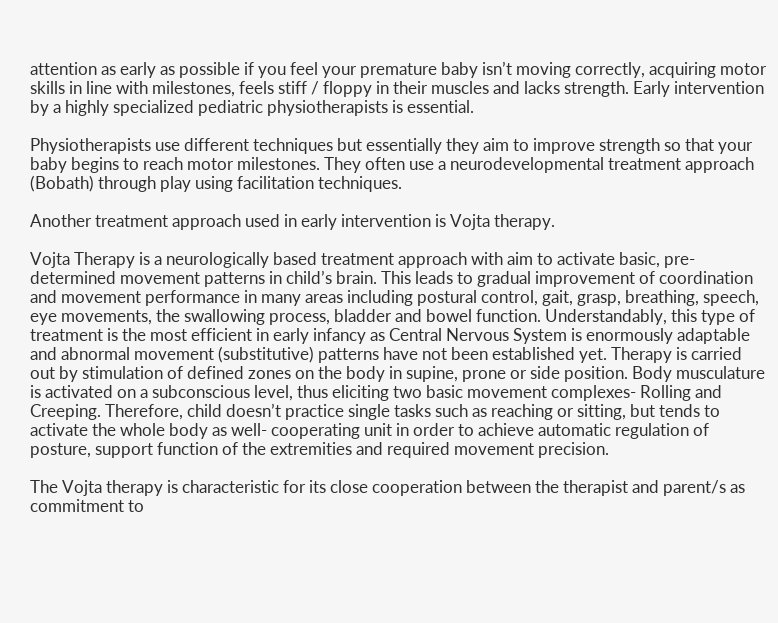attention as early as possible if you feel your premature baby isn’t moving correctly, acquiring motor skills in line with milestones, feels stiff / floppy in their muscles and lacks strength. Early intervention by a highly specialized pediatric physiotherapists is essential.

Physiotherapists use different techniques but essentially they aim to improve strength so that your baby begins to reach motor milestones. They often use a neurodevelopmental treatment approach (Bobath) through play using facilitation techniques.

Another treatment approach used in early intervention is Vojta therapy.

Vojta Therapy is a neurologically based treatment approach with aim to activate basic, pre-determined movement patterns in child’s brain. This leads to gradual improvement of coordination and movement performance in many areas including postural control, gait, grasp, breathing, speech, eye movements, the swallowing process, bladder and bowel function. Understandably, this type of treatment is the most efficient in early infancy as Central Nervous System is enormously adaptable and abnormal movement (substitutive) patterns have not been established yet. Therapy is carried out by stimulation of defined zones on the body in supine, prone or side position. Body musculature is activated on a subconscious level, thus eliciting two basic movement complexes- Rolling and Creeping. Therefore, child doesn’t practice single tasks such as reaching or sitting, but tends to activate the whole body as well- cooperating unit in order to achieve automatic regulation of posture, support function of the extremities and required movement precision.

The Vojta therapy is characteristic for its close cooperation between the therapist and parent/s as commitment to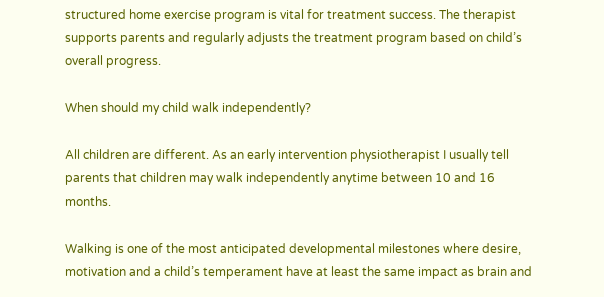structured home exercise program is vital for treatment success. The therapist supports parents and regularly adjusts the treatment program based on child’s overall progress.

When should my child walk independently?

All children are different. As an early intervention physiotherapist I usually tell parents that children may walk independently anytime between 10 and 16 months.

Walking is one of the most anticipated developmental milestones where desire, motivation and a child’s temperament have at least the same impact as brain and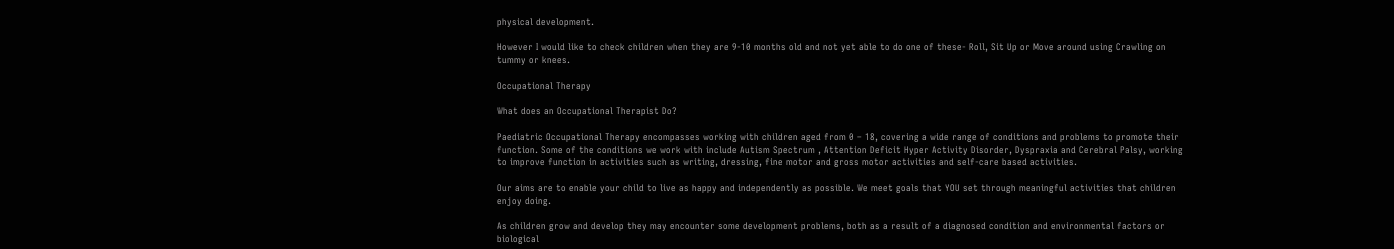physical development.

However I would like to check children when they are 9-10 months old and not yet able to do one of these- Roll, Sit Up or Move around using Crawling on tummy or knees.

Occupational Therapy

What does an Occupational Therapist Do?

Paediatric Occupational Therapy encompasses working with children aged from 0 – 18, covering a wide range of conditions and problems to promote their function. Some of the conditions we work with include Autism Spectrum , Attention Deficit Hyper Activity Disorder, Dyspraxia and Cerebral Palsy, working to improve function in activities such as writing, dressing, fine motor and gross motor activities and self-care based activities.

Our aims are to enable your child to live as happy and independently as possible. We meet goals that YOU set through meaningful activities that children enjoy doing.

As children grow and develop they may encounter some development problems, both as a result of a diagnosed condition and environmental factors or biological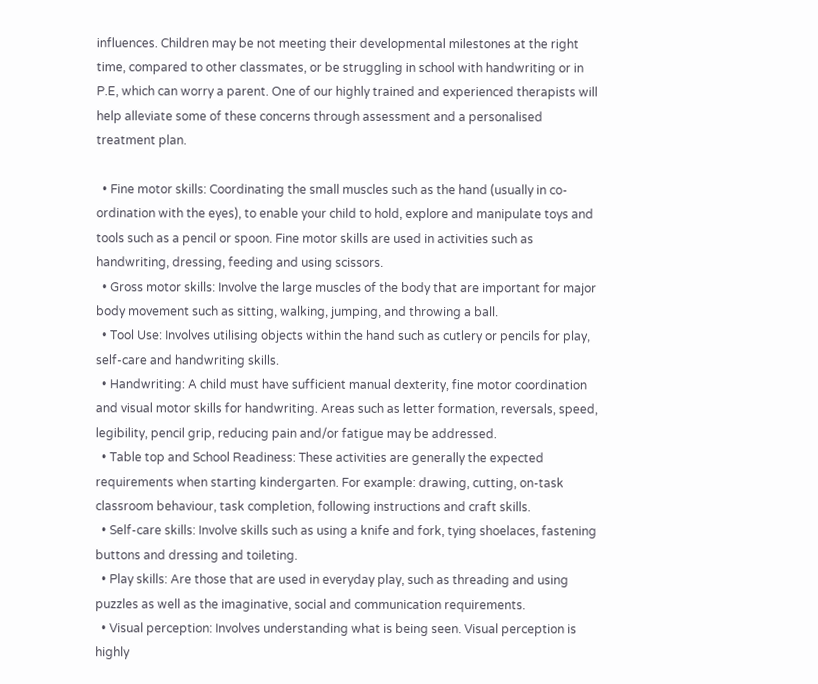influences. Children may be not meeting their developmental milestones at the right time, compared to other classmates, or be struggling in school with handwriting or in P.E, which can worry a parent. One of our highly trained and experienced therapists will help alleviate some of these concerns through assessment and a personalised treatment plan.

  • Fine motor skills: Coordinating the small muscles such as the hand (usually in co-ordination with the eyes), to enable your child to hold, explore and manipulate toys and tools such as a pencil or spoon. Fine motor skills are used in activities such as handwriting, dressing, feeding and using scissors.
  • Gross motor skills: Involve the large muscles of the body that are important for major body movement such as sitting, walking, jumping, and throwing a ball.
  • Tool Use: Involves utilising objects within the hand such as cutlery or pencils for play, self-care and handwriting skills.
  • Handwriting: A child must have sufficient manual dexterity, fine motor coordination and visual motor skills for handwriting. Areas such as letter formation, reversals, speed, legibility, pencil grip, reducing pain and/or fatigue may be addressed.
  • Table top and School Readiness: These activities are generally the expected requirements when starting kindergarten. For example: drawing, cutting, on-task classroom behaviour, task completion, following instructions and craft skills.
  • Self-care skills: Involve skills such as using a knife and fork, tying shoelaces, fastening buttons and dressing and toileting.
  • Play skills: Are those that are used in everyday play, such as threading and using puzzles as well as the imaginative, social and communication requirements.
  • Visual perception: Involves understanding what is being seen. Visual perception is highly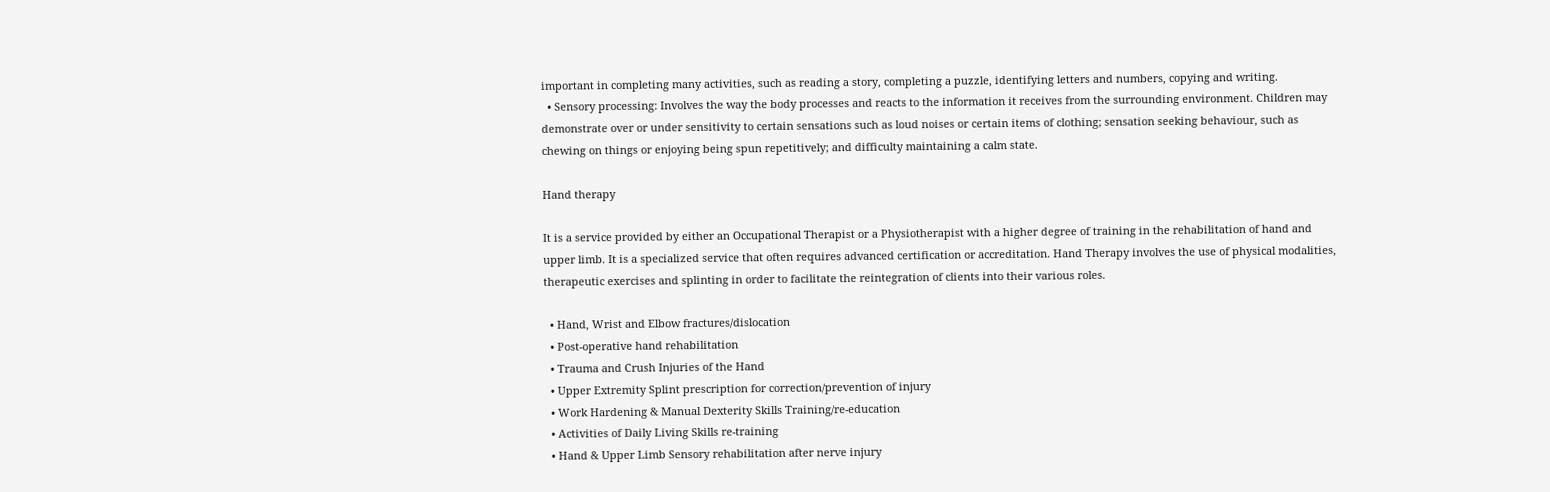important in completing many activities, such as reading a story, completing a puzzle, identifying letters and numbers, copying and writing.
  • Sensory processing: Involves the way the body processes and reacts to the information it receives from the surrounding environment. Children may demonstrate over or under sensitivity to certain sensations such as loud noises or certain items of clothing; sensation seeking behaviour, such as chewing on things or enjoying being spun repetitively; and difficulty maintaining a calm state.

Hand therapy

It is a service provided by either an Occupational Therapist or a Physiotherapist with a higher degree of training in the rehabilitation of hand and upper limb. It is a specialized service that often requires advanced certification or accreditation. Hand Therapy involves the use of physical modalities, therapeutic exercises and splinting in order to facilitate the reintegration of clients into their various roles.

  • Hand, Wrist and Elbow fractures/dislocation
  • Post-operative hand rehabilitation
  • Trauma and Crush Injuries of the Hand
  • Upper Extremity Splint prescription for correction/prevention of injury
  • Work Hardening & Manual Dexterity Skills Training/re-education
  • Activities of Daily Living Skills re-training
  • Hand & Upper Limb Sensory rehabilitation after nerve injury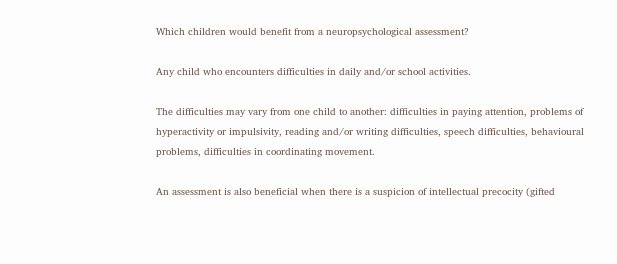Which children would benefit from a neuropsychological assessment?

Any child who encounters difficulties in daily and/or school activities.

The difficulties may vary from one child to another: difficulties in paying attention, problems of hyperactivity or impulsivity, reading and/or writing difficulties, speech difficulties, behavioural problems, difficulties in coordinating movement.

An assessment is also beneficial when there is a suspicion of intellectual precocity (gifted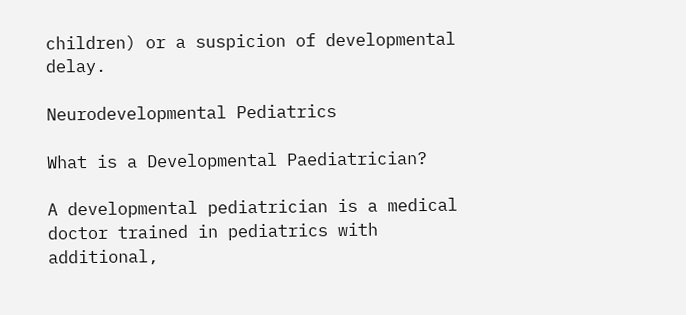children) or a suspicion of developmental delay.

Neurodevelopmental Pediatrics

What is a Developmental Paediatrician?

A developmental pediatrician is a medical doctor trained in pediatrics with additional,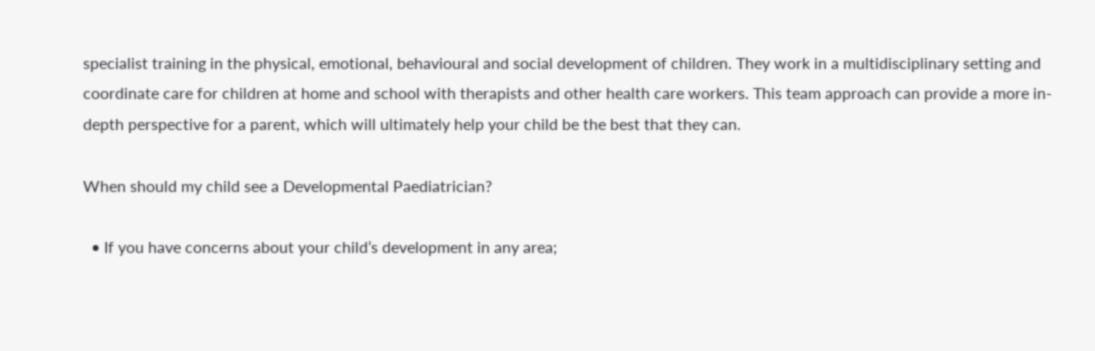specialist training in the physical, emotional, behavioural and social development of children. They work in a multidisciplinary setting and coordinate care for children at home and school with therapists and other health care workers. This team approach can provide a more in-depth perspective for a parent, which will ultimately help your child be the best that they can.

When should my child see a Developmental Paediatrician?

  • If you have concerns about your child’s development in any area;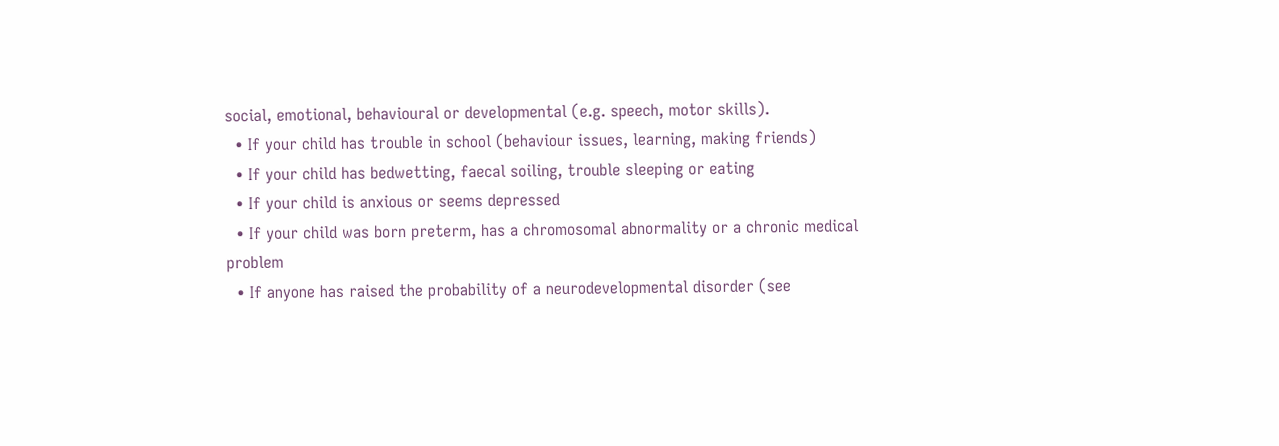social, emotional, behavioural or developmental (e.g. speech, motor skills).
  • If your child has trouble in school (behaviour issues, learning, making friends)
  • If your child has bedwetting, faecal soiling, trouble sleeping or eating
  • If your child is anxious or seems depressed
  • If your child was born preterm, has a chromosomal abnormality or a chronic medical problem
  • If anyone has raised the probability of a neurodevelopmental disorder (see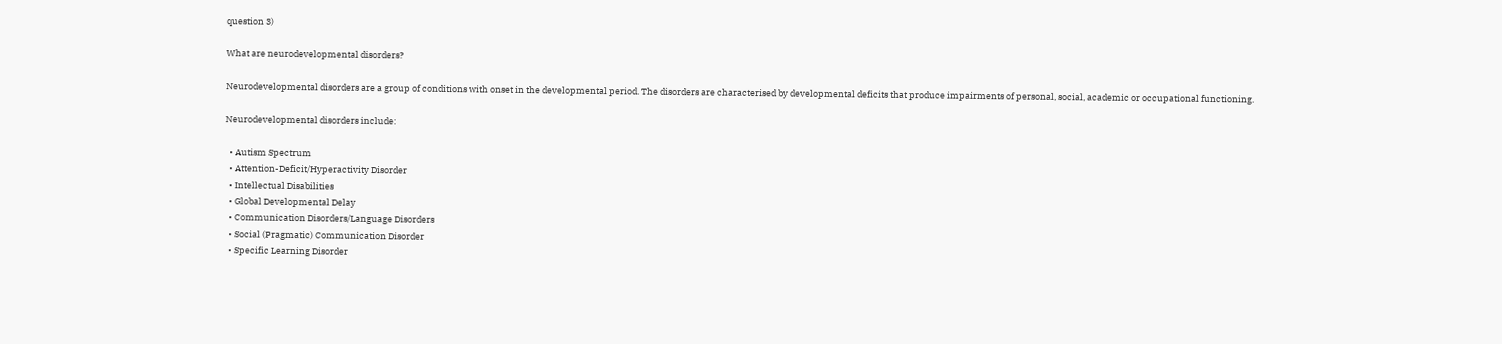question 3)

What are neurodevelopmental disorders?

Neurodevelopmental disorders are a group of conditions with onset in the developmental period. The disorders are characterised by developmental deficits that produce impairments of personal, social, academic or occupational functioning.

Neurodevelopmental disorders include:

  • Autism Spectrum
  • Attention-Deficit/Hyperactivity Disorder
  • Intellectual Disabilities
  • Global Developmental Delay
  • Communication Disorders/Language Disorders
  • Social (Pragmatic) Communication Disorder
  • Specific Learning Disorder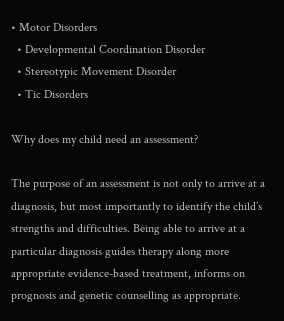• Motor Disorders
  • Developmental Coordination Disorder
  • Stereotypic Movement Disorder
  • Tic Disorders

Why does my child need an assessment?

The purpose of an assessment is not only to arrive at a diagnosis, but most importantly to identify the child’s strengths and difficulties. Being able to arrive at a particular diagnosis guides therapy along more appropriate evidence-based treatment, informs on prognosis and genetic counselling as appropriate.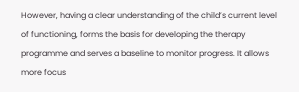However, having a clear understanding of the child’s current level of functioning, forms the basis for developing the therapy programme and serves a baseline to monitor progress. It allows more focus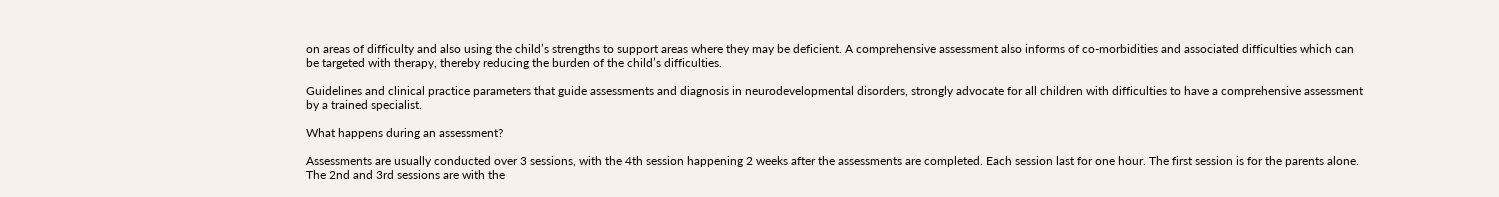on areas of difficulty and also using the child’s strengths to support areas where they may be deficient. A comprehensive assessment also informs of co-morbidities and associated difficulties which can be targeted with therapy, thereby reducing the burden of the child’s difficulties.

Guidelines and clinical practice parameters that guide assessments and diagnosis in neurodevelopmental disorders, strongly advocate for all children with difficulties to have a comprehensive assessment by a trained specialist.

What happens during an assessment?

Assessments are usually conducted over 3 sessions, with the 4th session happening 2 weeks after the assessments are completed. Each session last for one hour. The first session is for the parents alone. The 2nd and 3rd sessions are with the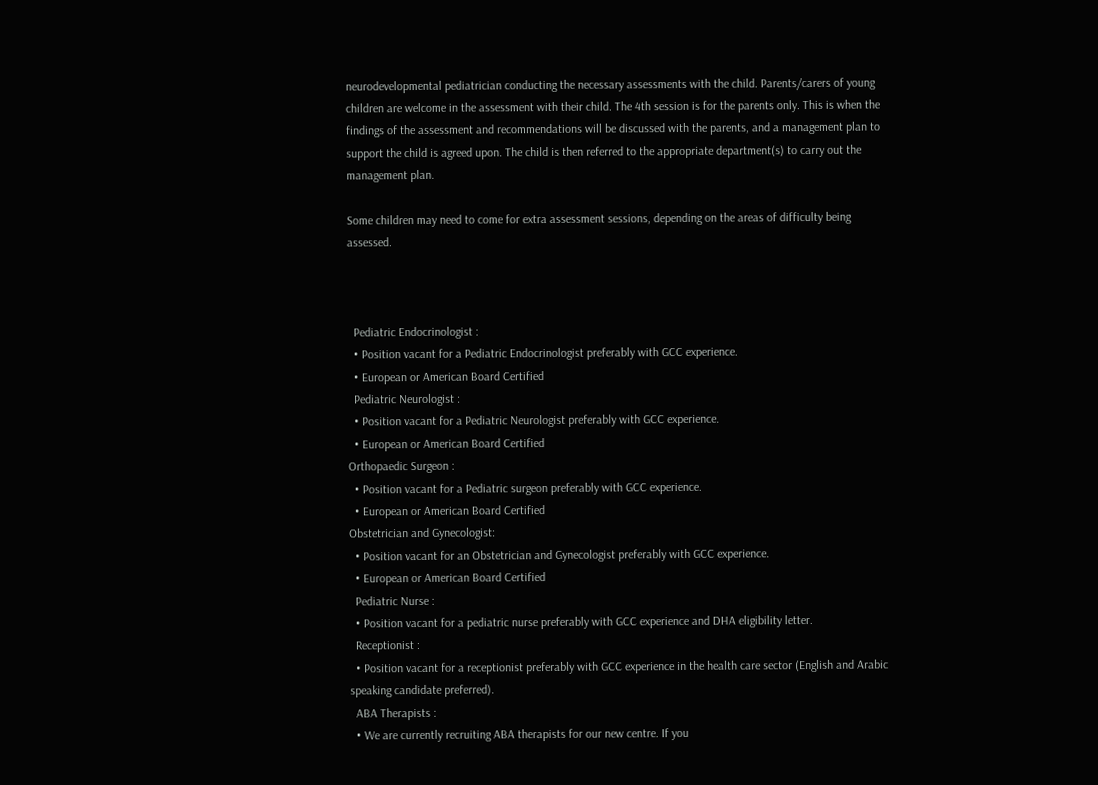neurodevelopmental pediatrician conducting the necessary assessments with the child. Parents/carers of young children are welcome in the assessment with their child. The 4th session is for the parents only. This is when the findings of the assessment and recommendations will be discussed with the parents, and a management plan to support the child is agreed upon. The child is then referred to the appropriate department(s) to carry out the management plan.

Some children may need to come for extra assessment sessions, depending on the areas of difficulty being assessed.



  Pediatric Endocrinologist :
  • Position vacant for a Pediatric Endocrinologist preferably with GCC experience.
  • European or American Board Certified
  Pediatric Neurologist :
  • Position vacant for a Pediatric Neurologist preferably with GCC experience.
  • European or American Board Certified
Orthopaedic Surgeon :
  • Position vacant for a Pediatric surgeon preferably with GCC experience.
  • European or American Board Certified
Obstetrician and Gynecologist:
  • Position vacant for an Obstetrician and Gynecologist preferably with GCC experience.
  • European or American Board Certified
  Pediatric Nurse :
  • Position vacant for a pediatric nurse preferably with GCC experience and DHA eligibility letter.
  Receptionist :
  • Position vacant for a receptionist preferably with GCC experience in the health care sector (English and Arabic speaking candidate preferred).
  ABA Therapists :
  • We are currently recruiting ABA therapists for our new centre. If you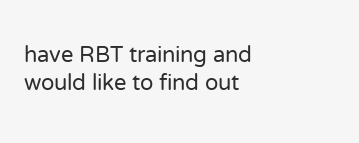have RBT training and would like to find out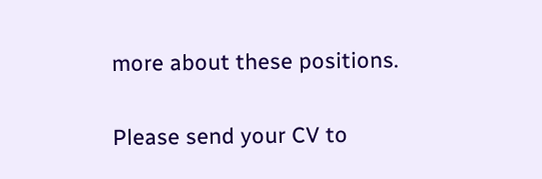more about these positions.

Please send your CV to